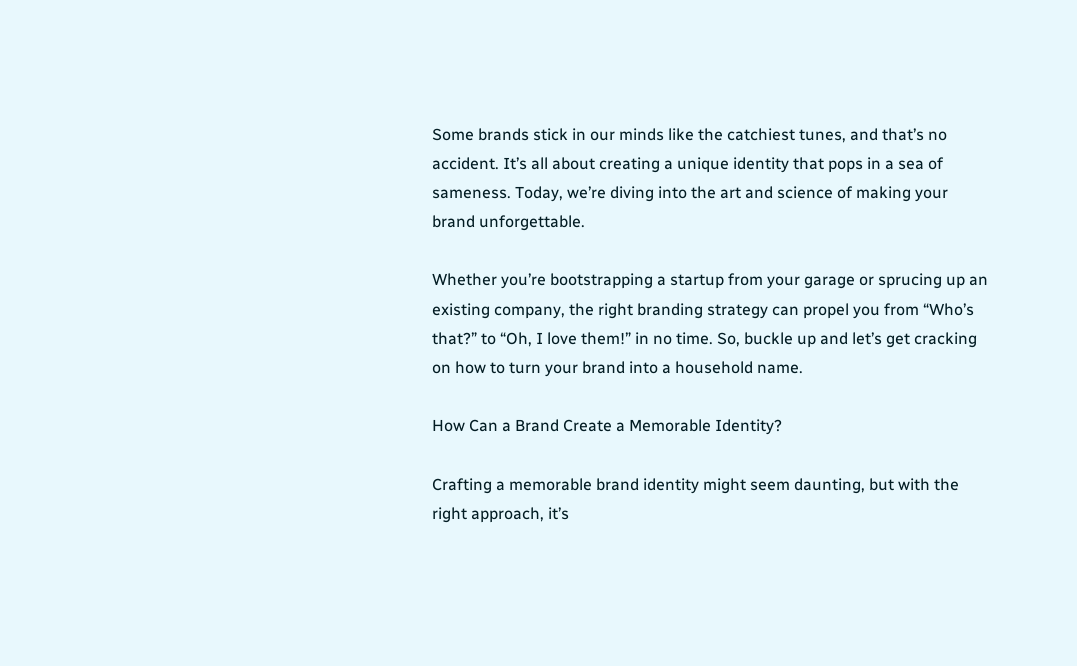Some brands stick in our minds like the catchiest tunes, and that’s no accident. It’s all about creating a unique identity that pops in a sea of sameness. Today, we’re diving into the art and science of making your brand unforgettable.

Whether you’re bootstrapping a startup from your garage or sprucing up an existing company, the right branding strategy can propel you from “Who’s that?” to “Oh, I love them!” in no time. So, buckle up and let’s get cracking on how to turn your brand into a household name.

How Can a Brand Create a Memorable Identity?

Crafting a memorable brand identity might seem daunting, but with the right approach, it’s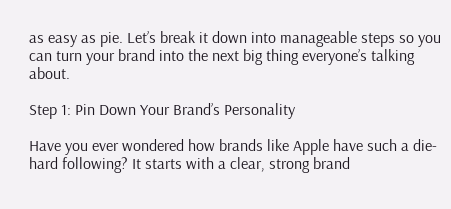as easy as pie. Let’s break it down into manageable steps so you can turn your brand into the next big thing everyone’s talking about.

Step 1: Pin Down Your Brand’s Personality

Have you ever wondered how brands like Apple have such a die-hard following? It starts with a clear, strong brand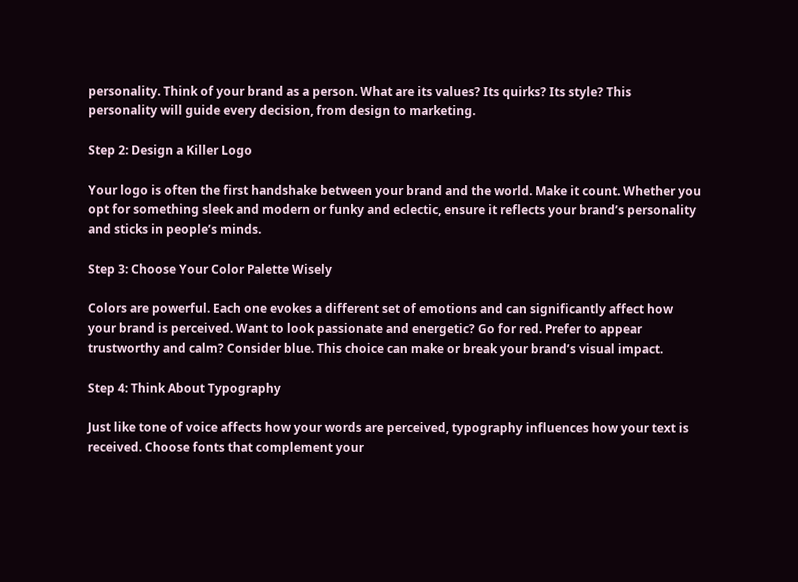personality. Think of your brand as a person. What are its values? Its quirks? Its style? This personality will guide every decision, from design to marketing.

Step 2: Design a Killer Logo

Your logo is often the first handshake between your brand and the world. Make it count. Whether you opt for something sleek and modern or funky and eclectic, ensure it reflects your brand’s personality and sticks in people’s minds.

Step 3: Choose Your Color Palette Wisely

Colors are powerful. Each one evokes a different set of emotions and can significantly affect how your brand is perceived. Want to look passionate and energetic? Go for red. Prefer to appear trustworthy and calm? Consider blue. This choice can make or break your brand’s visual impact.

Step 4: Think About Typography

Just like tone of voice affects how your words are perceived, typography influences how your text is received. Choose fonts that complement your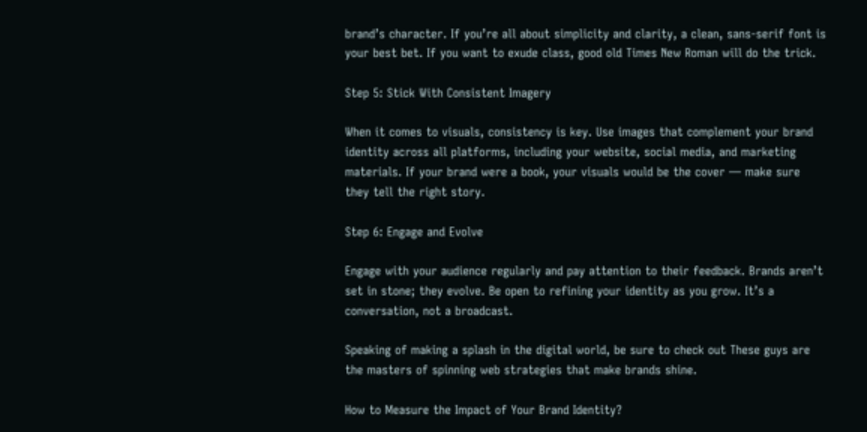brand’s character. If you’re all about simplicity and clarity, a clean, sans-serif font is your best bet. If you want to exude class, good old Times New Roman will do the trick.

Step 5: Stick With Consistent Imagery

When it comes to visuals, consistency is key. Use images that complement your brand identity across all platforms, including your website, social media, and marketing materials. If your brand were a book, your visuals would be the cover — make sure they tell the right story.

Step 6: Engage and Evolve

Engage with your audience regularly and pay attention to their feedback. Brands aren’t set in stone; they evolve. Be open to refining your identity as you grow. It’s a conversation, not a broadcast.

Speaking of making a splash in the digital world, be sure to check out These guys are the masters of spinning web strategies that make brands shine.

How to Measure the Impact of Your Brand Identity?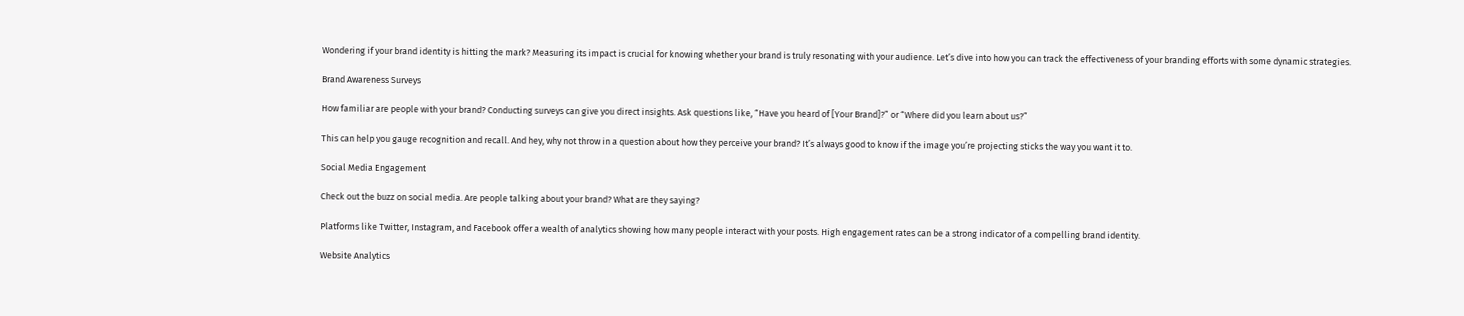Wondering if your brand identity is hitting the mark? Measuring its impact is crucial for knowing whether your brand is truly resonating with your audience. Let’s dive into how you can track the effectiveness of your branding efforts with some dynamic strategies.

Brand Awareness Surveys

How familiar are people with your brand? Conducting surveys can give you direct insights. Ask questions like, “Have you heard of [Your Brand]?” or “Where did you learn about us?”

This can help you gauge recognition and recall. And hey, why not throw in a question about how they perceive your brand? It’s always good to know if the image you’re projecting sticks the way you want it to.

Social Media Engagement

Check out the buzz on social media. Are people talking about your brand? What are they saying?

Platforms like Twitter, Instagram, and Facebook offer a wealth of analytics showing how many people interact with your posts. High engagement rates can be a strong indicator of a compelling brand identity.

Website Analytics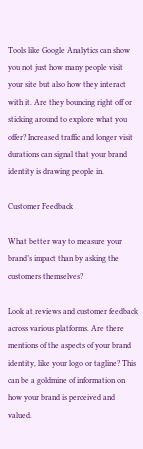Tools like Google Analytics can show you not just how many people visit your site but also how they interact with it. Are they bouncing right off or sticking around to explore what you offer? Increased traffic and longer visit durations can signal that your brand identity is drawing people in.

Customer Feedback

What better way to measure your brand’s impact than by asking the customers themselves?

Look at reviews and customer feedback across various platforms. Are there mentions of the aspects of your brand identity, like your logo or tagline? This can be a goldmine of information on how your brand is perceived and valued.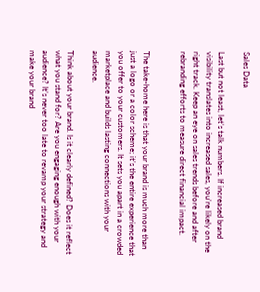Sales Data

Last but not least, let’s talk numbers. If increased brand visibility translates into increased sales, you’re likely on the right track. Keep an eye on sales trends before and after rebranding efforts to measure direct financial impact.


The take-home here is that your brand is much more than just a logo or a color scheme; it’s the entire experience that you offer to your customers. It sets you apart in a crowded marketplace and builds lasting connections with your audience.

Think about your brand. Is it clearly defined? Does it reflect what you stand for? Are you engaging enough with your audience? It’s never too late to revamp your strategy and make your brand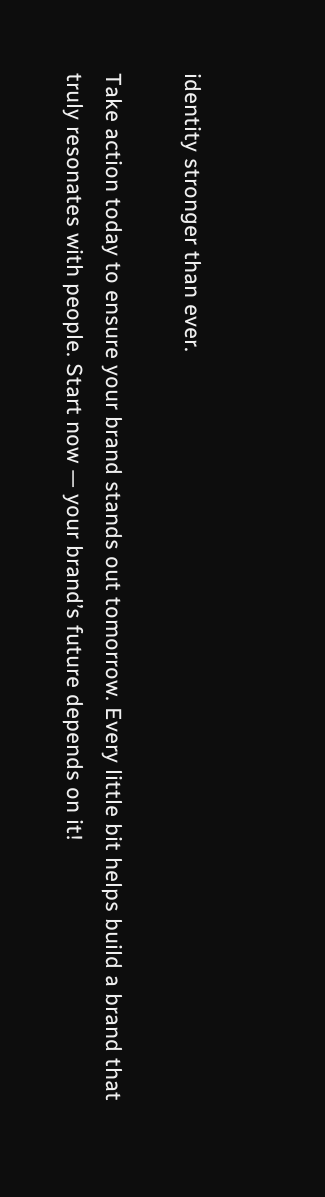identity stronger than ever.

Take action today to ensure your brand stands out tomorrow. Every little bit helps build a brand that truly resonates with people. Start now — your brand’s future depends on it!